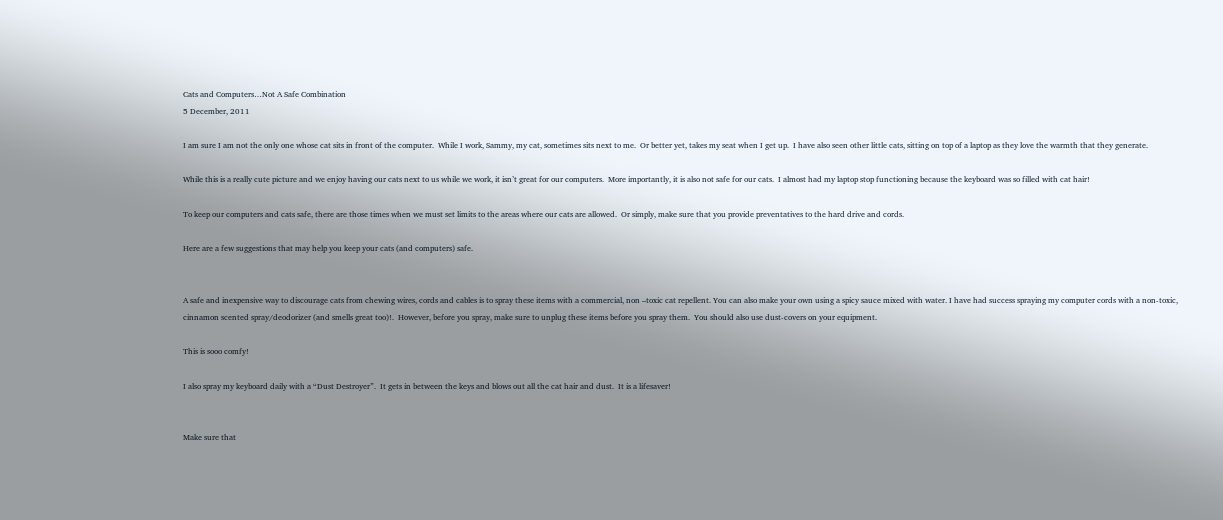Cats and Computers…Not A Safe Combination
5 December, 2011

I am sure I am not the only one whose cat sits in front of the computer.  While I work, Sammy, my cat, sometimes sits next to me.  Or better yet, takes my seat when I get up.  I have also seen other little cats, sitting on top of a laptop as they love the warmth that they generate.

While this is a really cute picture and we enjoy having our cats next to us while we work, it isn’t great for our computers.  More importantly, it is also not safe for our cats.  I almost had my laptop stop functioning because the keyboard was so filled with cat hair!

To keep our computers and cats safe, there are those times when we must set limits to the areas where our cats are allowed.  Or simply, make sure that you provide preventatives to the hard drive and cords.

Here are a few suggestions that may help you keep your cats (and computers) safe.


A safe and inexpensive way to discourage cats from chewing wires, cords and cables is to spray these items with a commercial, non –toxic cat repellent. You can also make your own using a spicy sauce mixed with water. I have had success spraying my computer cords with a non-toxic, cinnamon scented spray/deodorizer (and smells great too)!.  However, before you spray, make sure to unplug these items before you spray them.  You should also use dust-covers on your equipment.

This is sooo comfy!

I also spray my keyboard daily with a “Dust Destroyer”.  It gets in between the keys and blows out all the cat hair and dust.  It is a lifesaver!


Make sure that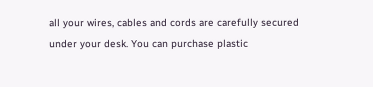all your wires, cables and cords are carefully secured under your desk. You can purchase plastic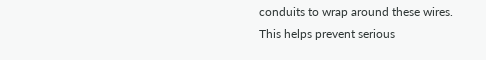conduits to wrap around these wires.  This helps prevent serious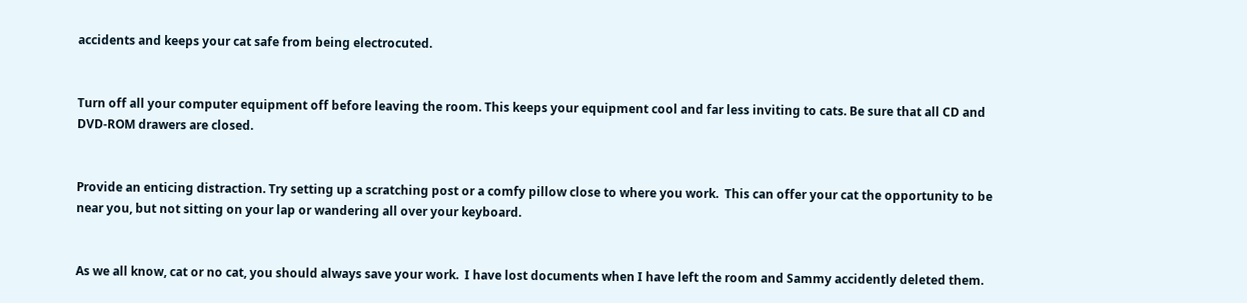accidents and keeps your cat safe from being electrocuted.


Turn off all your computer equipment off before leaving the room. This keeps your equipment cool and far less inviting to cats. Be sure that all CD and DVD-ROM drawers are closed.


Provide an enticing distraction. Try setting up a scratching post or a comfy pillow close to where you work.  This can offer your cat the opportunity to be near you, but not sitting on your lap or wandering all over your keyboard.


As we all know, cat or no cat, you should always save your work.  I have lost documents when I have left the room and Sammy accidently deleted them.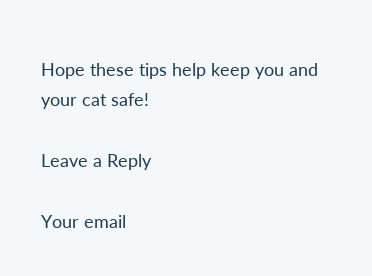Hope these tips help keep you and your cat safe!

Leave a Reply

Your email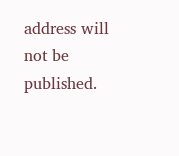address will not be published.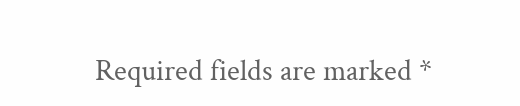Required fields are marked *